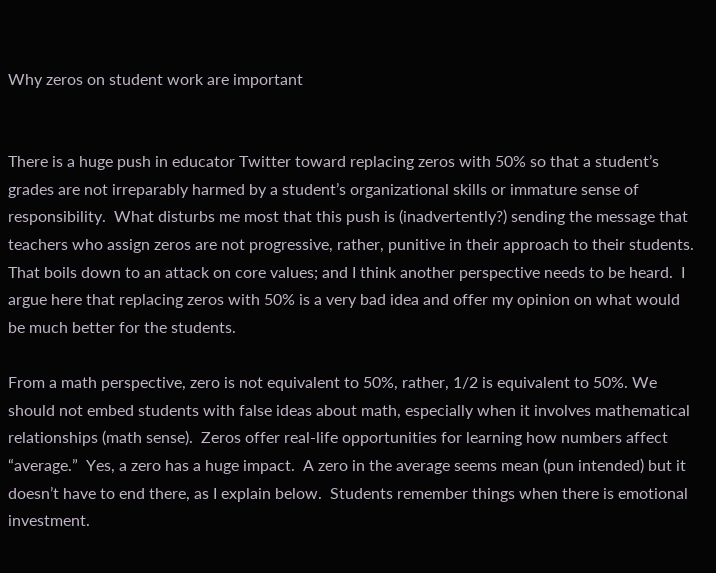Why zeros on student work are important


There is a huge push in educator Twitter toward replacing zeros with 50% so that a student’s grades are not irreparably harmed by a student’s organizational skills or immature sense of responsibility.  What disturbs me most that this push is (inadvertently?) sending the message that teachers who assign zeros are not progressive, rather, punitive in their approach to their students.  That boils down to an attack on core values; and I think another perspective needs to be heard.  I argue here that replacing zeros with 50% is a very bad idea and offer my opinion on what would be much better for the students.

From a math perspective, zero is not equivalent to 50%, rather, 1/2 is equivalent to 50%. We should not embed students with false ideas about math, especially when it involves mathematical relationships (math sense).  Zeros offer real-life opportunities for learning how numbers affect “average.”  Yes, a zero has a huge impact.  A zero in the average seems mean (pun intended) but it doesn’t have to end there, as I explain below.  Students remember things when there is emotional investment.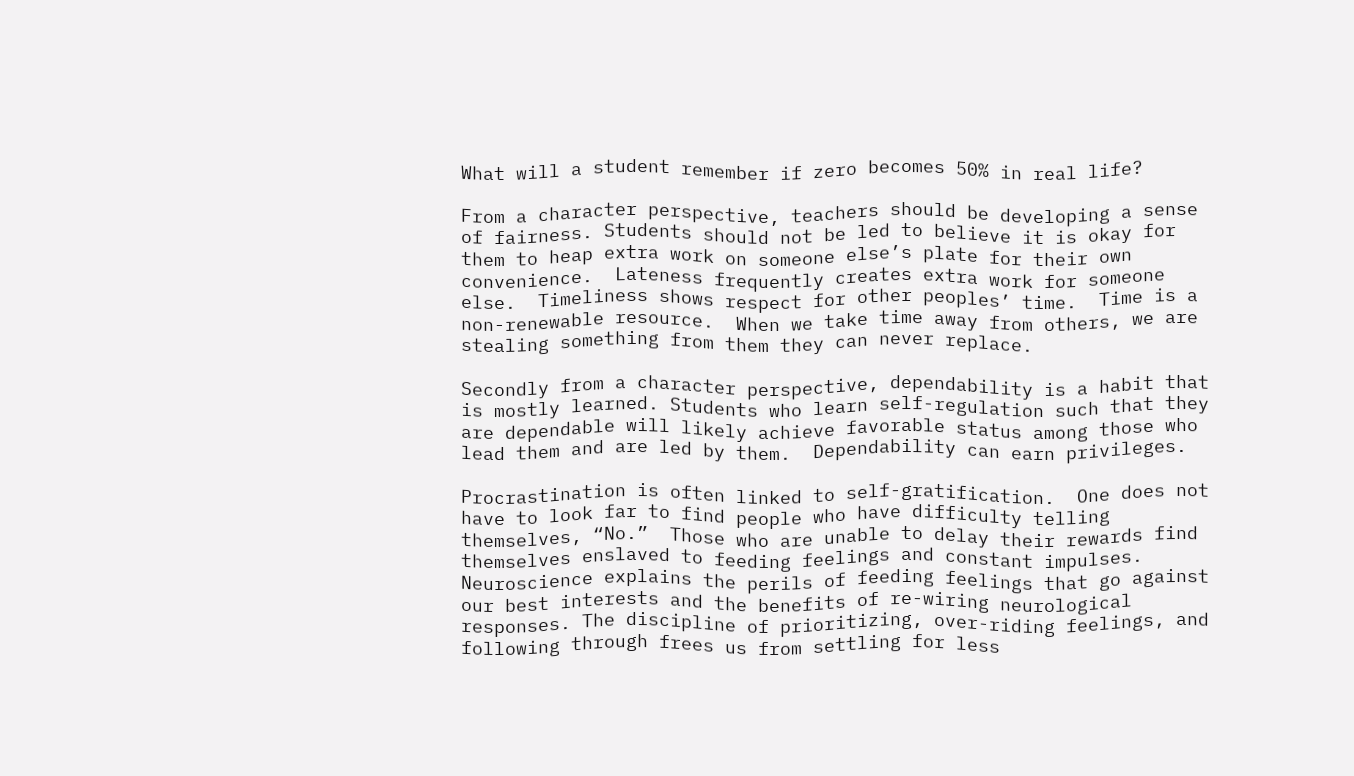What will a student remember if zero becomes 50% in real life?

From a character perspective, teachers should be developing a sense of fairness. Students should not be led to believe it is okay for them to heap extra work on someone else’s plate for their own convenience.  Lateness frequently creates extra work for someone else.  Timeliness shows respect for other peoples’ time.  Time is a non-renewable resource.  When we take time away from others, we are stealing something from them they can never replace.

Secondly from a character perspective, dependability is a habit that is mostly learned. Students who learn self-regulation such that they are dependable will likely achieve favorable status among those who lead them and are led by them.  Dependability can earn privileges.

Procrastination is often linked to self-gratification.  One does not have to look far to find people who have difficulty telling themselves, “No.”  Those who are unable to delay their rewards find themselves enslaved to feeding feelings and constant impulses.  Neuroscience explains the perils of feeding feelings that go against our best interests and the benefits of re-wiring neurological responses. The discipline of prioritizing, over-riding feelings, and following through frees us from settling for less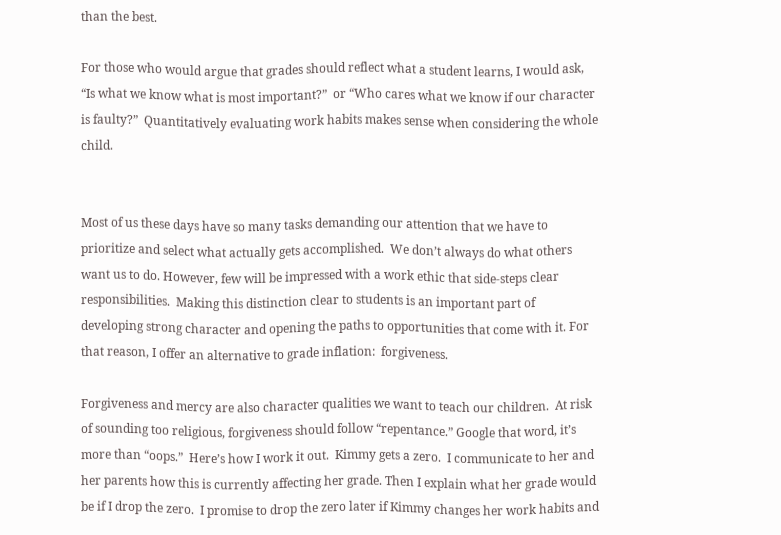than the best.

For those who would argue that grades should reflect what a student learns, I would ask, “Is what we know what is most important?”  or “Who cares what we know if our character is faulty?”  Quantitatively evaluating work habits makes sense when considering the whole child.


Most of us these days have so many tasks demanding our attention that we have to prioritize and select what actually gets accomplished.  We don’t always do what others want us to do. However, few will be impressed with a work ethic that side-steps clear responsibilities.  Making this distinction clear to students is an important part of developing strong character and opening the paths to opportunities that come with it. For that reason, I offer an alternative to grade inflation:  forgiveness.

Forgiveness and mercy are also character qualities we want to teach our children.  At risk of sounding too religious, forgiveness should follow “repentance.” Google that word, it’s more than “oops.”  Here’s how I work it out.  Kimmy gets a zero.  I communicate to her and her parents how this is currently affecting her grade. Then I explain what her grade would be if I drop the zero.  I promise to drop the zero later if Kimmy changes her work habits and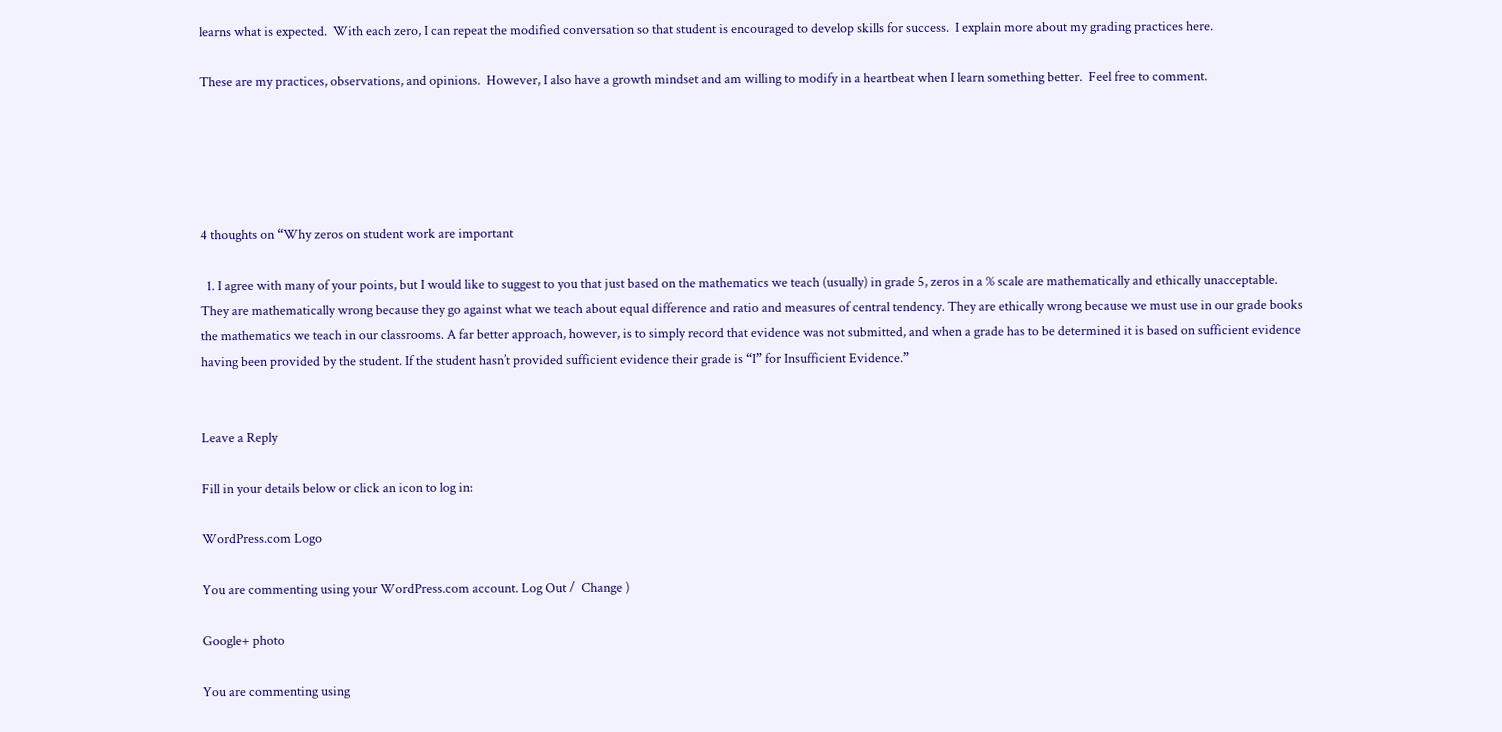learns what is expected.  With each zero, I can repeat the modified conversation so that student is encouraged to develop skills for success.  I explain more about my grading practices here.

These are my practices, observations, and opinions.  However, I also have a growth mindset and am willing to modify in a heartbeat when I learn something better.  Feel free to comment.





4 thoughts on “Why zeros on student work are important

  1. I agree with many of your points, but I would like to suggest to you that just based on the mathematics we teach (usually) in grade 5, zeros in a % scale are mathematically and ethically unacceptable. They are mathematically wrong because they go against what we teach about equal difference and ratio and measures of central tendency. They are ethically wrong because we must use in our grade books the mathematics we teach in our classrooms. A far better approach, however, is to simply record that evidence was not submitted, and when a grade has to be determined it is based on sufficient evidence having been provided by the student. If the student hasn’t provided sufficient evidence their grade is “I” for Insufficient Evidence.”


Leave a Reply

Fill in your details below or click an icon to log in:

WordPress.com Logo

You are commenting using your WordPress.com account. Log Out /  Change )

Google+ photo

You are commenting using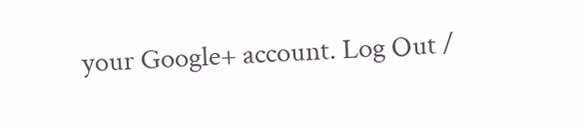your Google+ account. Log Out /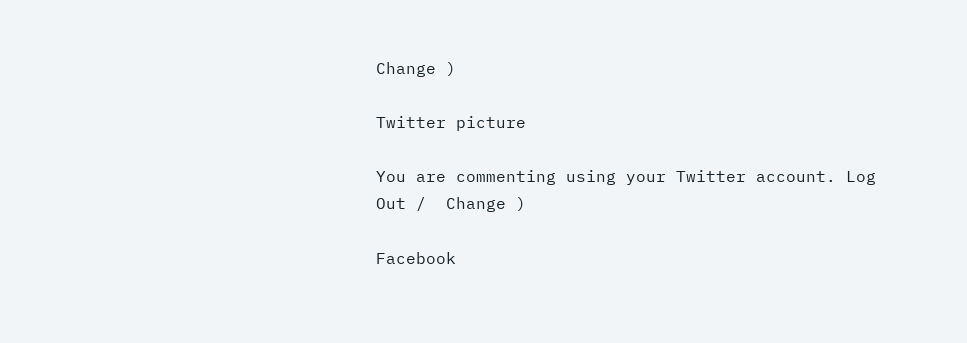Change )

Twitter picture

You are commenting using your Twitter account. Log Out /  Change )

Facebook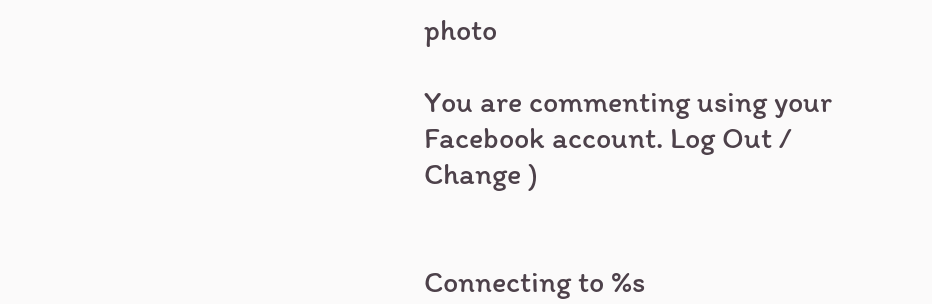photo

You are commenting using your Facebook account. Log Out /  Change )


Connecting to %s